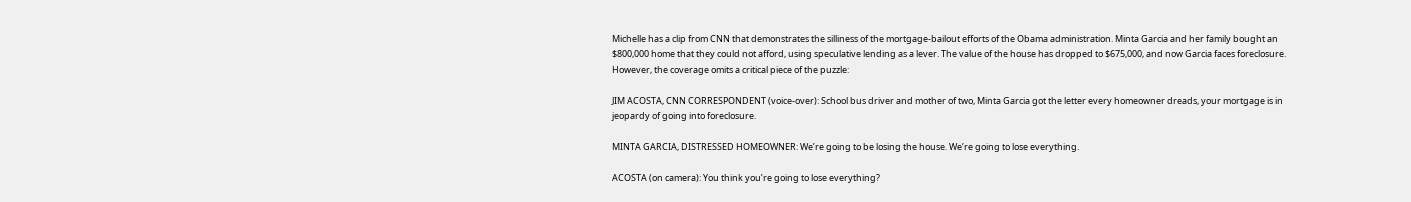Michelle has a clip from CNN that demonstrates the silliness of the mortgage-bailout efforts of the Obama administration. Minta Garcia and her family bought an $800,000 home that they could not afford, using speculative lending as a lever. The value of the house has dropped to $675,000, and now Garcia faces foreclosure. However, the coverage omits a critical piece of the puzzle:

JIM ACOSTA, CNN CORRESPONDENT (voice-over): School bus driver and mother of two, Minta Garcia got the letter every homeowner dreads, your mortgage is in jeopardy of going into foreclosure.

MINTA GARCIA, DISTRESSED HOMEOWNER: We’re going to be losing the house. We’re going to lose everything.

ACOSTA (on camera): You think you’re going to lose everything?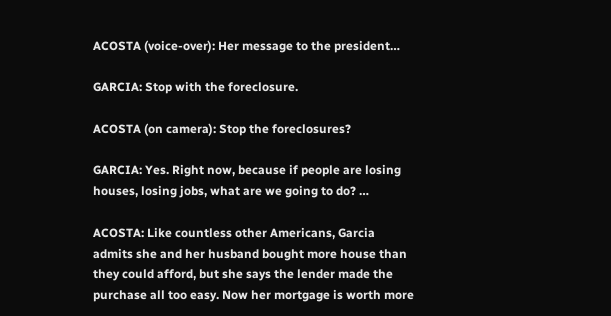ACOSTA (voice-over): Her message to the president…

GARCIA: Stop with the foreclosure.

ACOSTA (on camera): Stop the foreclosures?

GARCIA: Yes. Right now, because if people are losing houses, losing jobs, what are we going to do? …

ACOSTA: Like countless other Americans, Garcia admits she and her husband bought more house than they could afford, but she says the lender made the purchase all too easy. Now her mortgage is worth more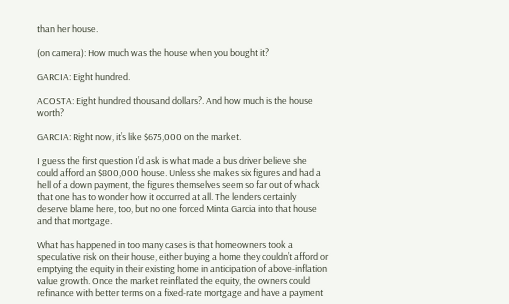than her house.

(on camera): How much was the house when you bought it?

GARCIA: Eight hundred.

ACOSTA: Eight hundred thousand dollars?. And how much is the house worth?

GARCIA: Right now, it’s like $675,000 on the market.

I guess the first question I’d ask is what made a bus driver believe she could afford an $800,000 house. Unless she makes six figures and had a hell of a down payment, the figures themselves seem so far out of whack that one has to wonder how it occurred at all. The lenders certainly deserve blame here, too, but no one forced Minta Garcia into that house and that mortgage.

What has happened in too many cases is that homeowners took a speculative risk on their house, either buying a home they couldn’t afford or emptying the equity in their existing home in anticipation of above-inflation value growth. Once the market reinflated the equity, the owners could refinance with better terms on a fixed-rate mortgage and have a payment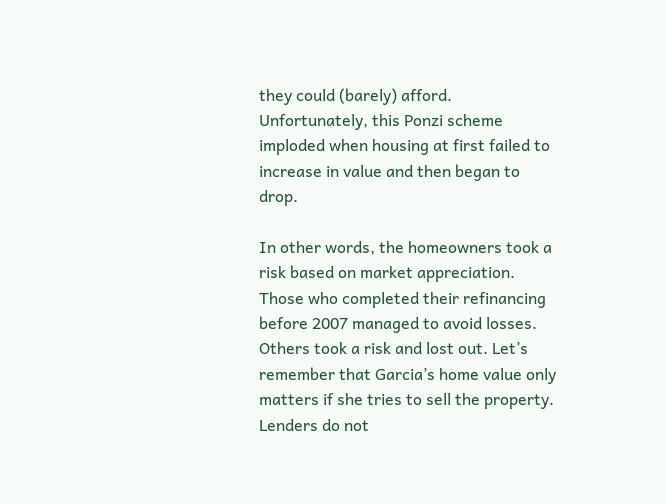they could (barely) afford. Unfortunately, this Ponzi scheme imploded when housing at first failed to increase in value and then began to drop.

In other words, the homeowners took a risk based on market appreciation. Those who completed their refinancing before 2007 managed to avoid losses. Others took a risk and lost out. Let’s remember that Garcia’s home value only matters if she tries to sell the property. Lenders do not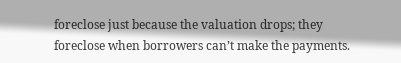foreclose just because the valuation drops; they foreclose when borrowers can’t make the payments.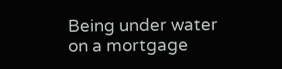Being under water on a mortgage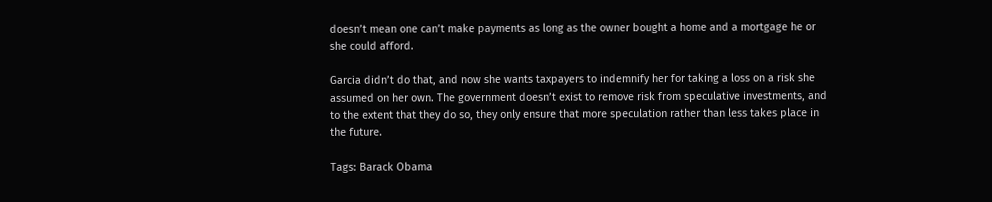doesn’t mean one can’t make payments as long as the owner bought a home and a mortgage he or she could afford.

Garcia didn’t do that, and now she wants taxpayers to indemnify her for taking a loss on a risk she assumed on her own. The government doesn’t exist to remove risk from speculative investments, and to the extent that they do so, they only ensure that more speculation rather than less takes place in the future.

Tags: Barack Obama